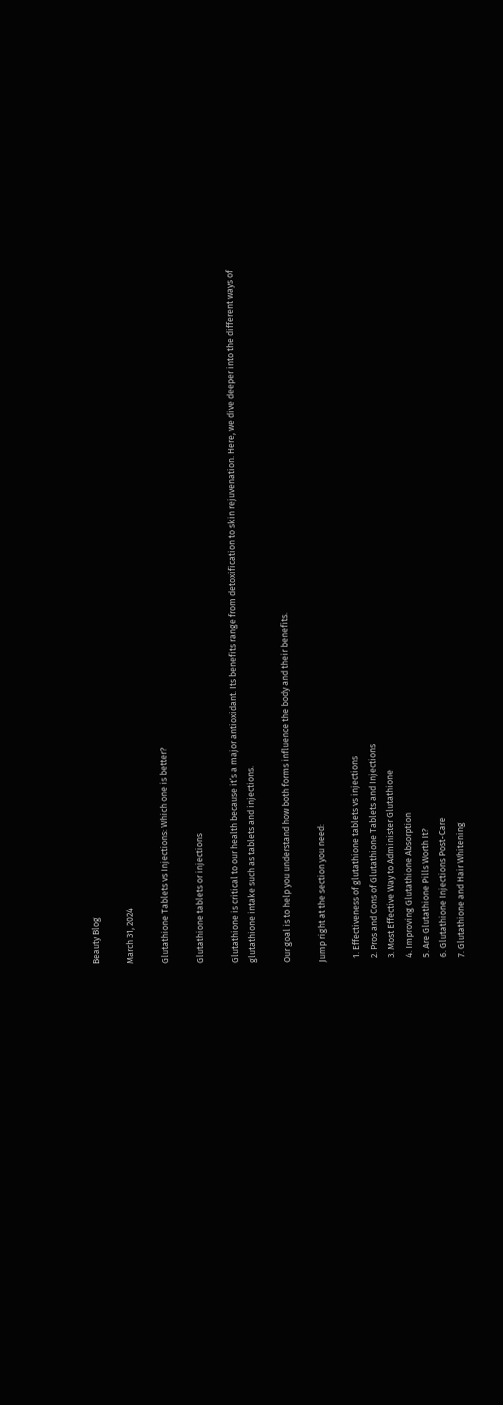Beauty Blog

March 31, 2024

Glutathione Tablets vs Injections: Which one is better?

Glutathione tablets or injections

Glutathione is critical to our health because it’s a major antioxidant. Its benefits range from detoxification to skin rejuvenation. Here, we dive deeper into the different ways of glutathione intake such as tablets and injections.

Our goal is to help you understand how both forms influence the body and their benefits.

Jump right at the section you need:

  1. Effectiveness of glutathione tablets vs injections
  2. Pros and Cons of Glutathione Tablets and Injections
  3. Most Effective Way to Administer Glutathione
  4. Improving Glutathione Absorption
  5. Are Glutathione Pills Worth It?
  6. Glutathione Injections Post-Care
  7. Glutathione and Hair Whitening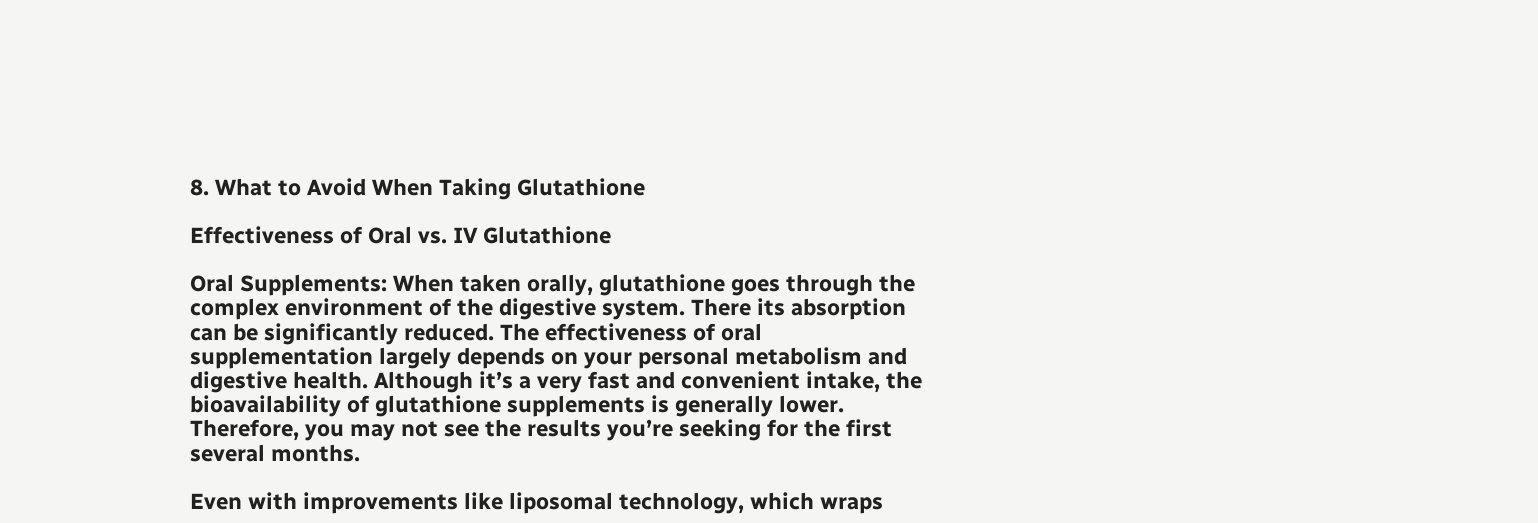8. What to Avoid When Taking Glutathione

Effectiveness of Oral vs. IV Glutathione

Oral Supplements: When taken orally, glutathione goes through the complex environment of the digestive system. There its absorption can be significantly reduced. The effectiveness of oral supplementation largely depends on your personal metabolism and digestive health. Although it’s a very fast and convenient intake, the bioavailability of glutathione supplements is generally lower. Therefore, you may not see the results you’re seeking for the first several months.

Even with improvements like liposomal technology, which wraps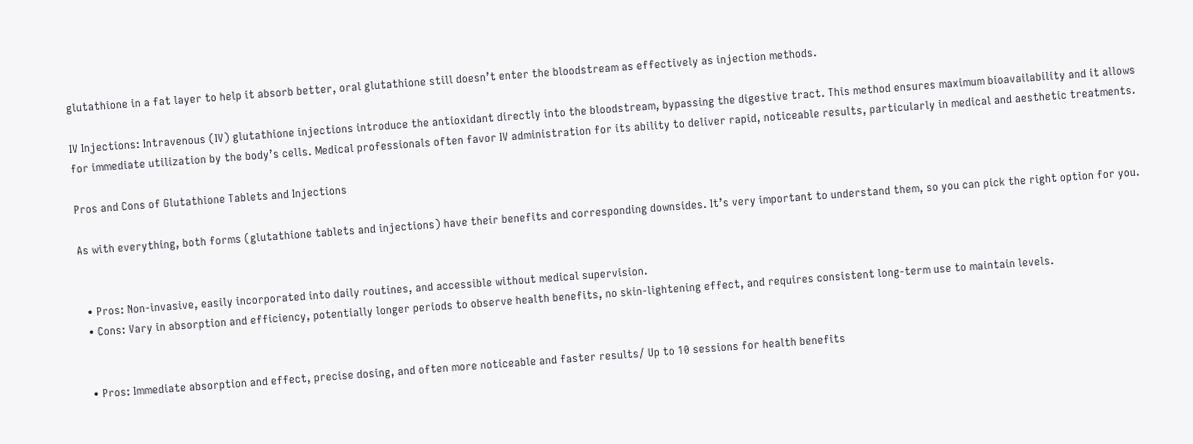glutathione in a fat layer to help it absorb better, oral glutathione still doesn’t enter the bloodstream as effectively as injection methods.

IV Injections: Intravenous (IV) glutathione injections introduce the antioxidant directly into the bloodstream, bypassing the digestive tract. This method ensures maximum bioavailability and it allows for immediate utilization by the body’s cells. Medical professionals often favor IV administration for its ability to deliver rapid, noticeable results, particularly in medical and aesthetic treatments.

Pros and Cons of Glutathione Tablets and Injections

As with everything, both forms (glutathione tablets and injections) have their benefits and corresponding downsides. It’s very important to understand them, so you can pick the right option for you.


  • Pros: Non-invasive, easily incorporated into daily routines, and accessible without medical supervision.
  • Cons: Vary in absorption and efficiency, potentially longer periods to observe health benefits, no skin-lightening effect, and requires consistent long-term use to maintain levels.


  • Pros: Immediate absorption and effect, precise dosing, and often more noticeable and faster results/ Up to 10 sessions for health benefits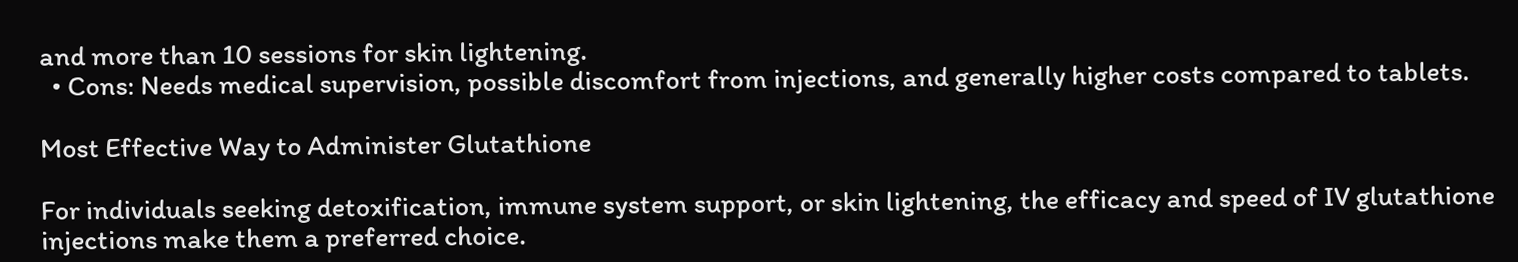and more than 10 sessions for skin lightening.
  • Cons: Needs medical supervision, possible discomfort from injections, and generally higher costs compared to tablets.

Most Effective Way to Administer Glutathione

For individuals seeking detoxification, immune system support, or skin lightening, the efficacy and speed of IV glutathione injections make them a preferred choice.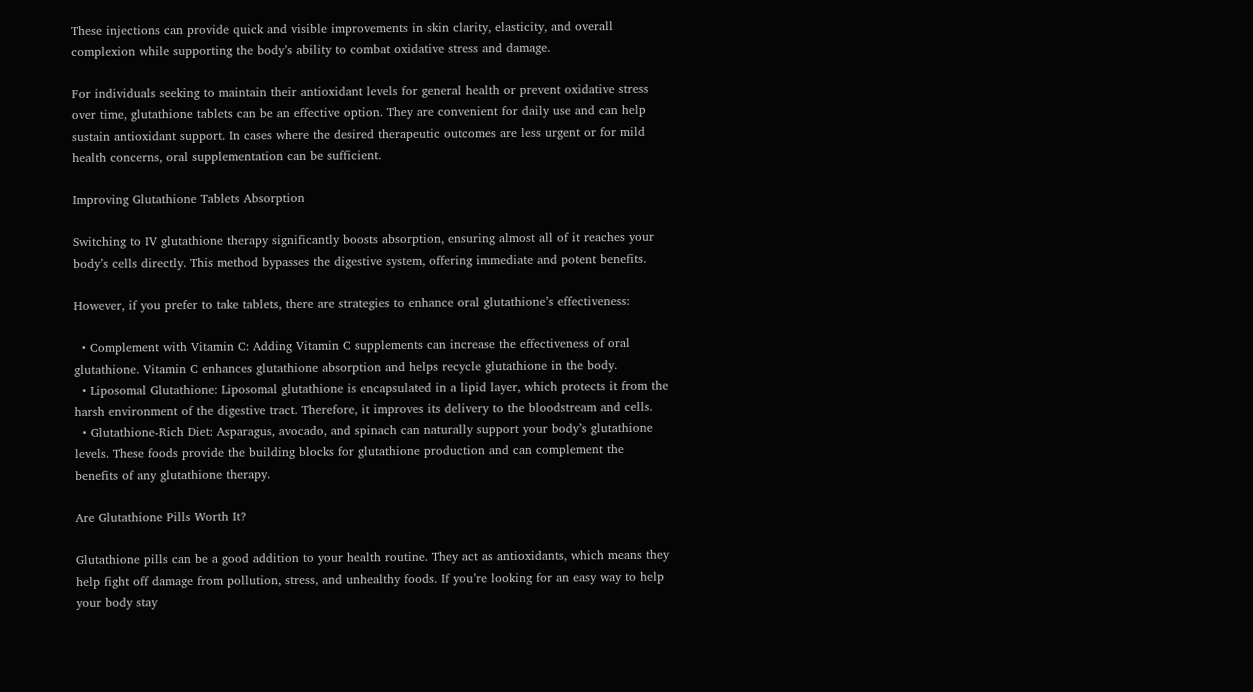These injections can provide quick and visible improvements in skin clarity, elasticity, and overall complexion while supporting the body’s ability to combat oxidative stress and damage.

For individuals seeking to maintain their antioxidant levels for general health or prevent oxidative stress over time, glutathione tablets can be an effective option. They are convenient for daily use and can help sustain antioxidant support. In cases where the desired therapeutic outcomes are less urgent or for mild health concerns, oral supplementation can be sufficient.

Improving Glutathione Tablets Absorption

Switching to IV glutathione therapy significantly boosts absorption, ensuring almost all of it reaches your body’s cells directly. This method bypasses the digestive system, offering immediate and potent benefits.

However, if you prefer to take tablets, there are strategies to enhance oral glutathione’s effectiveness:

  • Complement with Vitamin C: Adding Vitamin C supplements can increase the effectiveness of oral glutathione. Vitamin C enhances glutathione absorption and helps recycle glutathione in the body.
  • Liposomal Glutathione: Liposomal glutathione is encapsulated in a lipid layer, which protects it from the harsh environment of the digestive tract. Therefore, it improves its delivery to the bloodstream and cells.
  • Glutathione-Rich Diet: Asparagus, avocado, and spinach can naturally support your body’s glutathione levels. These foods provide the building blocks for glutathione production and can complement the benefits of any glutathione therapy.

Are Glutathione Pills Worth It?

Glutathione pills can be a good addition to your health routine. They act as antioxidants, which means they help fight off damage from pollution, stress, and unhealthy foods. If you’re looking for an easy way to help your body stay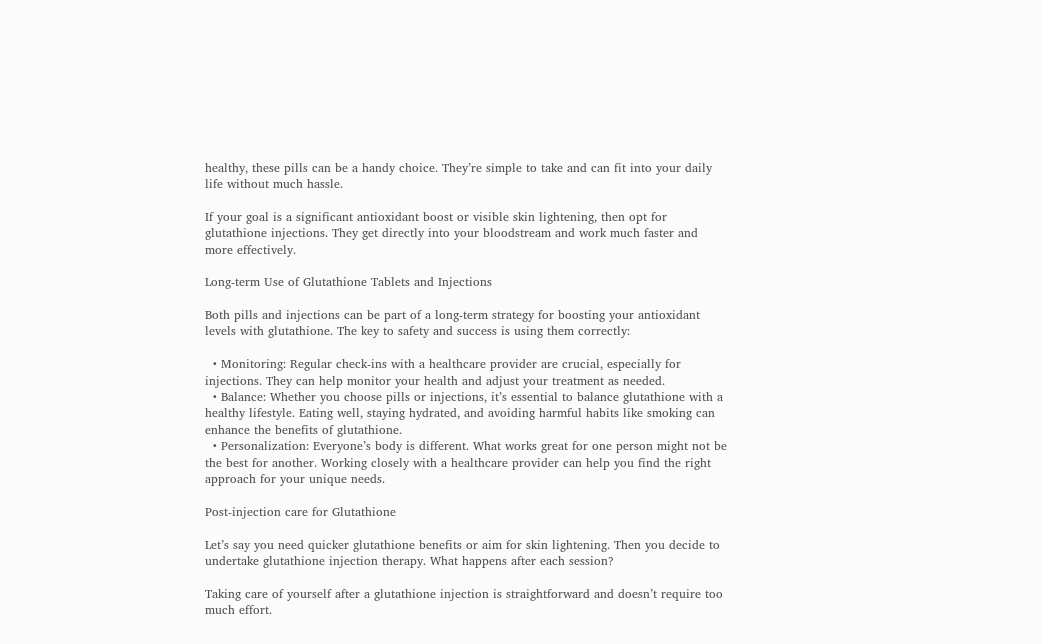healthy, these pills can be a handy choice. They’re simple to take and can fit into your daily life without much hassle.

If your goal is a significant antioxidant boost or visible skin lightening, then opt for glutathione injections. They get directly into your bloodstream and work much faster and more effectively.

Long-term Use of Glutathione Tablets and Injections

Both pills and injections can be part of a long-term strategy for boosting your antioxidant levels with glutathione. The key to safety and success is using them correctly:

  • Monitoring: Regular check-ins with a healthcare provider are crucial, especially for injections. They can help monitor your health and adjust your treatment as needed.
  • Balance: Whether you choose pills or injections, it’s essential to balance glutathione with a healthy lifestyle. Eating well, staying hydrated, and avoiding harmful habits like smoking can enhance the benefits of glutathione.
  • Personalization: Everyone’s body is different. What works great for one person might not be the best for another. Working closely with a healthcare provider can help you find the right approach for your unique needs.

Post-injection care for Glutathione

Let’s say you need quicker glutathione benefits or aim for skin lightening. Then you decide to undertake glutathione injection therapy. What happens after each session?

Taking care of yourself after a glutathione injection is straightforward and doesn’t require too much effort.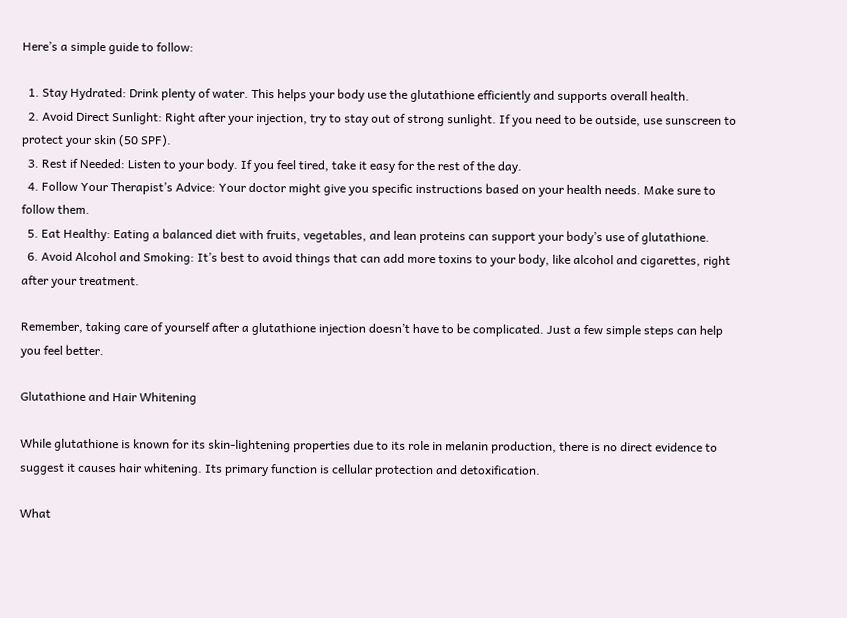Here’s a simple guide to follow:

  1. Stay Hydrated: Drink plenty of water. This helps your body use the glutathione efficiently and supports overall health.
  2. Avoid Direct Sunlight: Right after your injection, try to stay out of strong sunlight. If you need to be outside, use sunscreen to protect your skin (50 SPF).
  3. Rest if Needed: Listen to your body. If you feel tired, take it easy for the rest of the day.
  4. Follow Your Therapist’s Advice: Your doctor might give you specific instructions based on your health needs. Make sure to follow them.
  5. Eat Healthy: Eating a balanced diet with fruits, vegetables, and lean proteins can support your body’s use of glutathione.
  6. Avoid Alcohol and Smoking: It’s best to avoid things that can add more toxins to your body, like alcohol and cigarettes, right after your treatment.

Remember, taking care of yourself after a glutathione injection doesn’t have to be complicated. Just a few simple steps can help you feel better.

Glutathione and Hair Whitening

While glutathione is known for its skin-lightening properties due to its role in melanin production, there is no direct evidence to suggest it causes hair whitening. Its primary function is cellular protection and detoxification.

What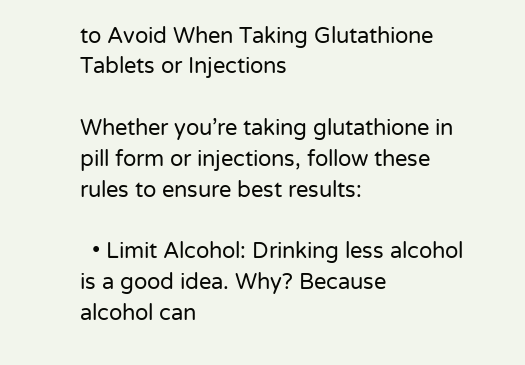to Avoid When Taking Glutathione Tablets or Injections

Whether you’re taking glutathione in pill form or injections, follow these rules to ensure best results:

  • Limit Alcohol: Drinking less alcohol is a good idea. Why? Because alcohol can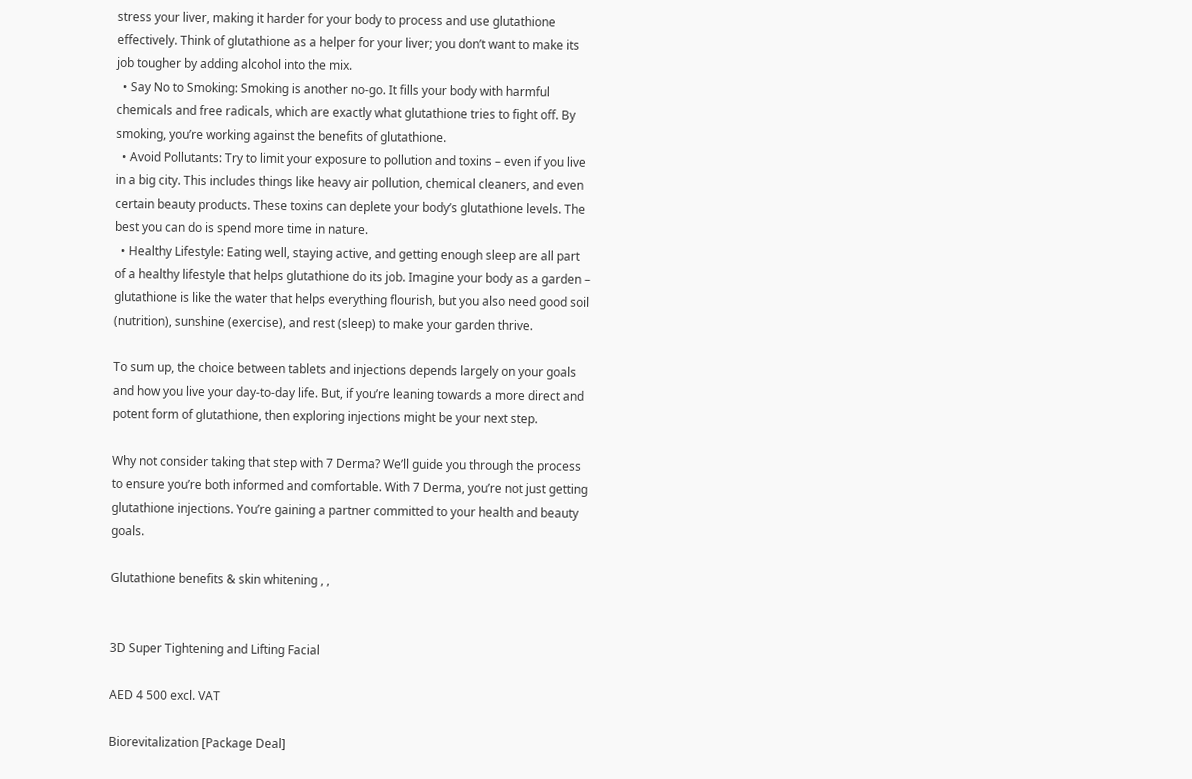stress your liver, making it harder for your body to process and use glutathione effectively. Think of glutathione as a helper for your liver; you don’t want to make its job tougher by adding alcohol into the mix.
  • Say No to Smoking: Smoking is another no-go. It fills your body with harmful chemicals and free radicals, which are exactly what glutathione tries to fight off. By smoking, you’re working against the benefits of glutathione.
  • Avoid Pollutants: Try to limit your exposure to pollution and toxins – even if you live in a big city. This includes things like heavy air pollution, chemical cleaners, and even certain beauty products. These toxins can deplete your body’s glutathione levels. The best you can do is spend more time in nature.
  • Healthy Lifestyle: Eating well, staying active, and getting enough sleep are all part of a healthy lifestyle that helps glutathione do its job. Imagine your body as a garden – glutathione is like the water that helps everything flourish, but you also need good soil (nutrition), sunshine (exercise), and rest (sleep) to make your garden thrive.

To sum up, the choice between tablets and injections depends largely on your goals and how you live your day-to-day life. But, if you’re leaning towards a more direct and potent form of glutathione, then exploring injections might be your next step.

Why not consider taking that step with 7 Derma? We’ll guide you through the process to ensure you’re both informed and comfortable. With 7 Derma, you’re not just getting glutathione injections. You’re gaining a partner committed to your health and beauty goals.

Glutathione benefits & skin whitening , ,


3D Super Tightening and Lifting Facial

AED 4 500 excl. VAT

Biorevitalization [Package Deal]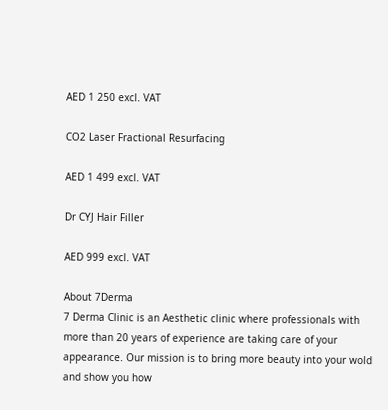AED 1 250 excl. VAT

CO2 Laser Fractional Resurfacing

AED 1 499 excl. VAT

Dr CYJ Hair Filler

AED 999 excl. VAT

About 7Derma
7 Derma Clinic is an Aesthetic clinic where professionals with more than 20 years of experience are taking care of your appearance. Our mission is to bring more beauty into your wold and show you how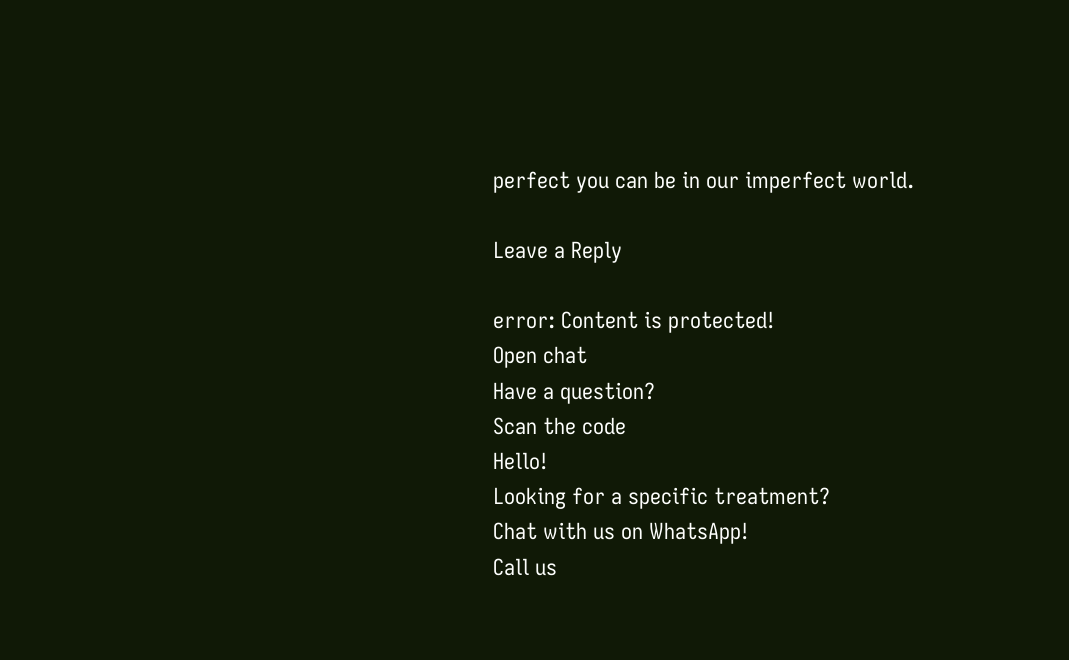perfect you can be in our imperfect world.

Leave a Reply

error: Content is protected!
Open chat
Have a question?
Scan the code
Hello!
Looking for a specific treatment?
Chat with us on WhatsApp!
Call us